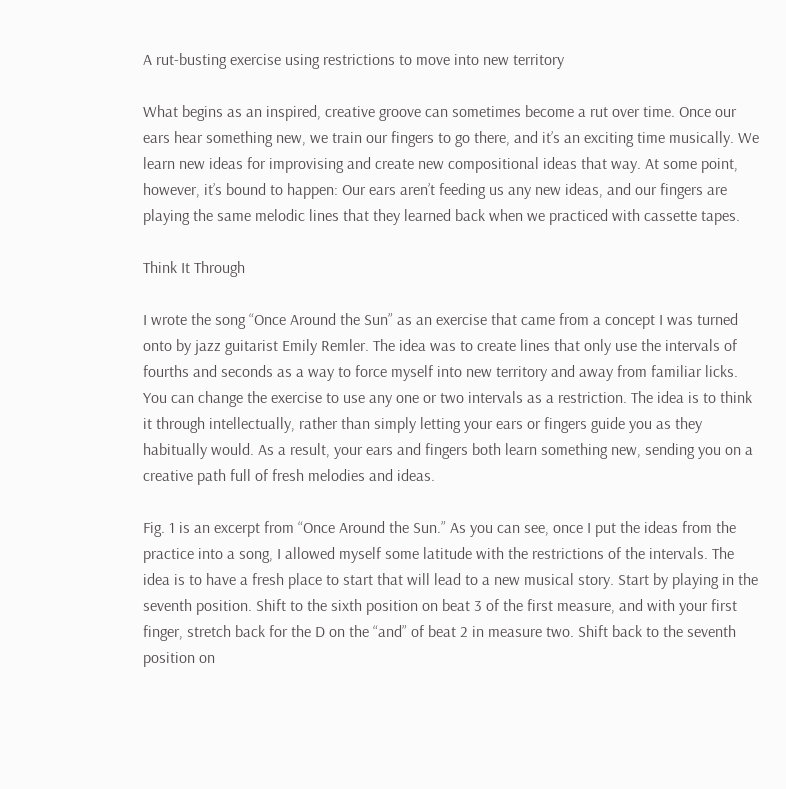A rut-busting exercise using restrictions to move into new territory

What begins as an inspired, creative groove can sometimes become a rut over time. Once our ears hear something new, we train our fingers to go there, and it’s an exciting time musically. We learn new ideas for improvising and create new compositional ideas that way. At some point, however, it’s bound to happen: Our ears aren’t feeding us any new ideas, and our fingers are playing the same melodic lines that they learned back when we practiced with cassette tapes.

Think It Through

I wrote the song “Once Around the Sun” as an exercise that came from a concept I was turned onto by jazz guitarist Emily Remler. The idea was to create lines that only use the intervals of fourths and seconds as a way to force myself into new territory and away from familiar licks. You can change the exercise to use any one or two intervals as a restriction. The idea is to think it through intellectually, rather than simply letting your ears or fingers guide you as they habitually would. As a result, your ears and fingers both learn something new, sending you on a creative path full of fresh melodies and ideas.

Fig. 1 is an excerpt from “Once Around the Sun.” As you can see, once I put the ideas from the practice into a song, I allowed myself some latitude with the restrictions of the intervals. The idea is to have a fresh place to start that will lead to a new musical story. Start by playing in the seventh position. Shift to the sixth position on beat 3 of the first measure, and with your first finger, stretch back for the D on the “and” of beat 2 in measure two. Shift back to the seventh position on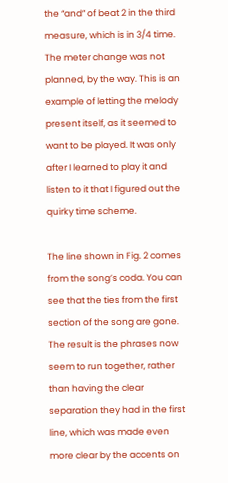the “and” of beat 2 in the third measure, which is in 3/4 time. The meter change was not planned, by the way. This is an example of letting the melody present itself, as it seemed to want to be played. It was only after I learned to play it and listen to it that I figured out the quirky time scheme.

The line shown in Fig. 2 comes from the song’s coda. You can see that the ties from the first section of the song are gone. The result is the phrases now seem to run together, rather than having the clear separation they had in the first line, which was made even more clear by the accents on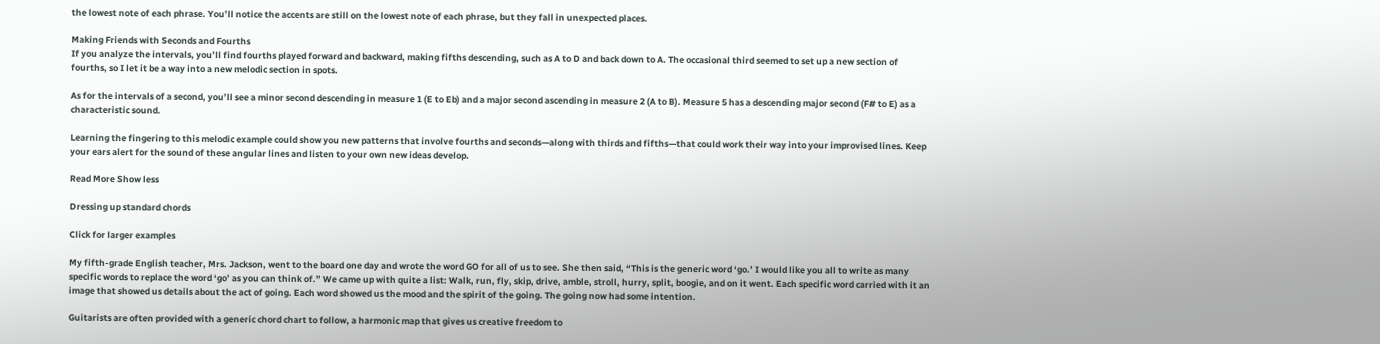the lowest note of each phrase. You’ll notice the accents are still on the lowest note of each phrase, but they fall in unexpected places.

Making Friends with Seconds and Fourths
If you analyze the intervals, you’ll find fourths played forward and backward, making fifths descending, such as A to D and back down to A. The occasional third seemed to set up a new section of fourths, so I let it be a way into a new melodic section in spots.

As for the intervals of a second, you’ll see a minor second descending in measure 1 (E to Eb) and a major second ascending in measure 2 (A to B). Measure 5 has a descending major second (F# to E) as a characteristic sound.

Learning the fingering to this melodic example could show you new patterns that involve fourths and seconds—along with thirds and fifths—that could work their way into your improvised lines. Keep your ears alert for the sound of these angular lines and listen to your own new ideas develop.

Read More Show less

Dressing up standard chords

Click for larger examples

My fifth-grade English teacher, Mrs. Jackson, went to the board one day and wrote the word GO for all of us to see. She then said, “This is the generic word ‘go.’ I would like you all to write as many specific words to replace the word ‘go’ as you can think of.” We came up with quite a list: Walk, run, fly, skip, drive, amble, stroll, hurry, split, boogie, and on it went. Each specific word carried with it an image that showed us details about the act of going. Each word showed us the mood and the spirit of the going. The going now had some intention.

Guitarists are often provided with a generic chord chart to follow, a harmonic map that gives us creative freedom to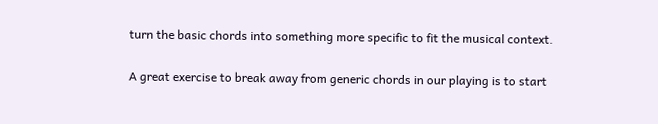turn the basic chords into something more specific to fit the musical context.

A great exercise to break away from generic chords in our playing is to start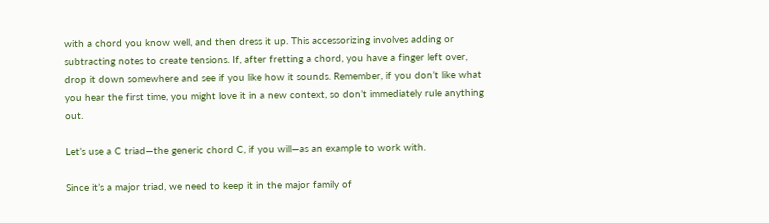with a chord you know well, and then dress it up. This accessorizing involves adding or subtracting notes to create tensions. If, after fretting a chord, you have a finger left over, drop it down somewhere and see if you like how it sounds. Remember, if you don’t like what you hear the first time, you might love it in a new context, so don’t immediately rule anything out.

Let’s use a C triad—the generic chord C, if you will—as an example to work with.

Since it’s a major triad, we need to keep it in the major family of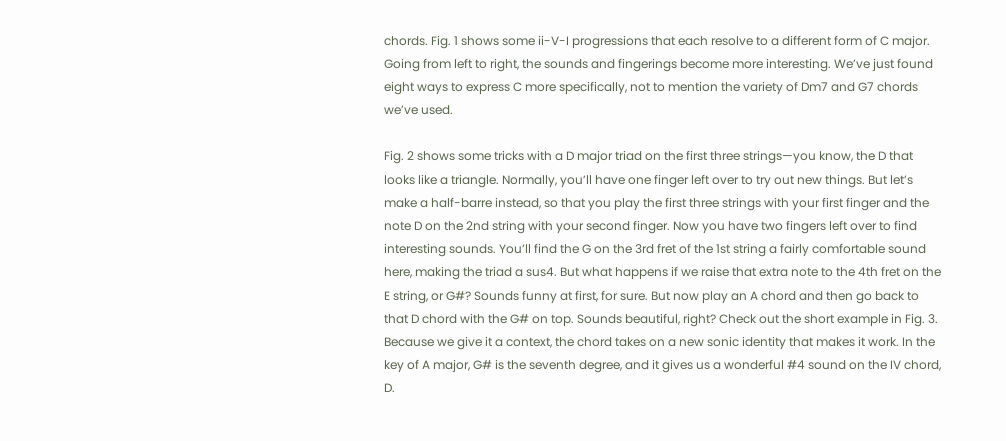chords. Fig. 1 shows some ii-V-I progressions that each resolve to a different form of C major. Going from left to right, the sounds and fingerings become more interesting. We’ve just found eight ways to express C more specifically, not to mention the variety of Dm7 and G7 chords we’ve used.

Fig. 2 shows some tricks with a D major triad on the first three strings—you know, the D that looks like a triangle. Normally, you’ll have one finger left over to try out new things. But let’s make a half-barre instead, so that you play the first three strings with your first finger and the note D on the 2nd string with your second finger. Now you have two fingers left over to find interesting sounds. You’ll find the G on the 3rd fret of the 1st string a fairly comfortable sound here, making the triad a sus4. But what happens if we raise that extra note to the 4th fret on the E string, or G#? Sounds funny at first, for sure. But now play an A chord and then go back to that D chord with the G# on top. Sounds beautiful, right? Check out the short example in Fig. 3. Because we give it a context, the chord takes on a new sonic identity that makes it work. In the key of A major, G# is the seventh degree, and it gives us a wonderful #4 sound on the IV chord, D.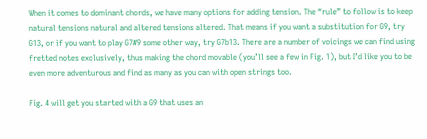When it comes to dominant chords, we have many options for adding tension. The “rule” to follow is to keep natural tensions natural and altered tensions altered. That means if you want a substitution for G9, try G13, or if you want to play G7#9 some other way, try G7b13. There are a number of voicings we can find using fretted notes exclusively, thus making the chord movable (you’ll see a few in Fig. 1), but I’d like you to be even more adventurous and find as many as you can with open strings too.

Fig. 4 will get you started with a G9 that uses an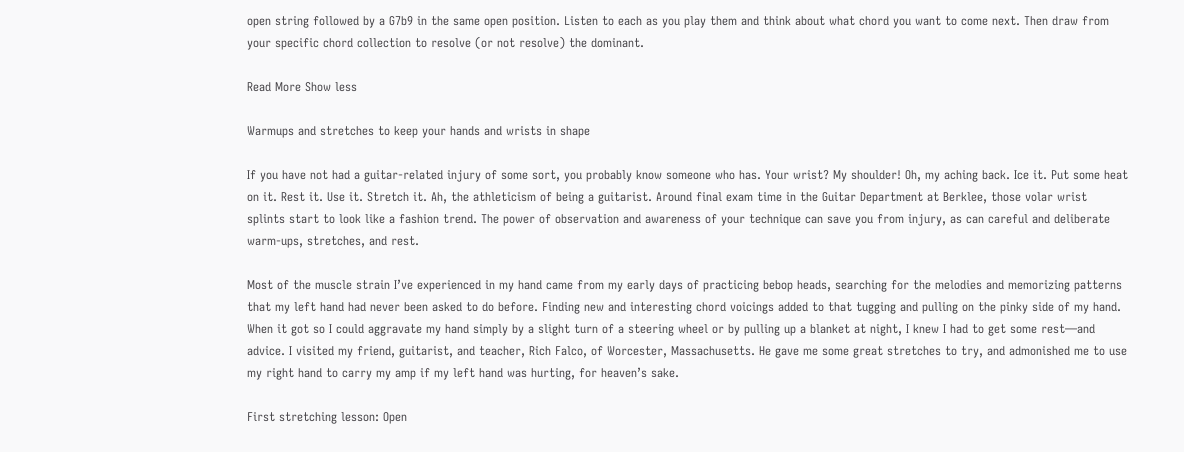open string followed by a G7b9 in the same open position. Listen to each as you play them and think about what chord you want to come next. Then draw from your specific chord collection to resolve (or not resolve) the dominant.

Read More Show less

Warmups and stretches to keep your hands and wrists in shape

If you have not had a guitar-related injury of some sort, you probably know someone who has. Your wrist? My shoulder! Oh, my aching back. Ice it. Put some heat on it. Rest it. Use it. Stretch it. Ah, the athleticism of being a guitarist. Around final exam time in the Guitar Department at Berklee, those volar wrist splints start to look like a fashion trend. The power of observation and awareness of your technique can save you from injury, as can careful and deliberate warm-ups, stretches, and rest.

Most of the muscle strain I’ve experienced in my hand came from my early days of practicing bebop heads, searching for the melodies and memorizing patterns that my left hand had never been asked to do before. Finding new and interesting chord voicings added to that tugging and pulling on the pinky side of my hand. When it got so I could aggravate my hand simply by a slight turn of a steering wheel or by pulling up a blanket at night, I knew I had to get some rest—and advice. I visited my friend, guitarist, and teacher, Rich Falco, of Worcester, Massachusetts. He gave me some great stretches to try, and admonished me to use my right hand to carry my amp if my left hand was hurting, for heaven’s sake.

First stretching lesson: Open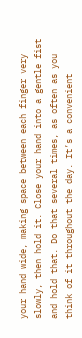your hand wide, making space between each finger very slowly, then hold it. Close your hand into a gentle fist and hold that. Do that several times, as often as you think of it throughout the day. It’s a convenient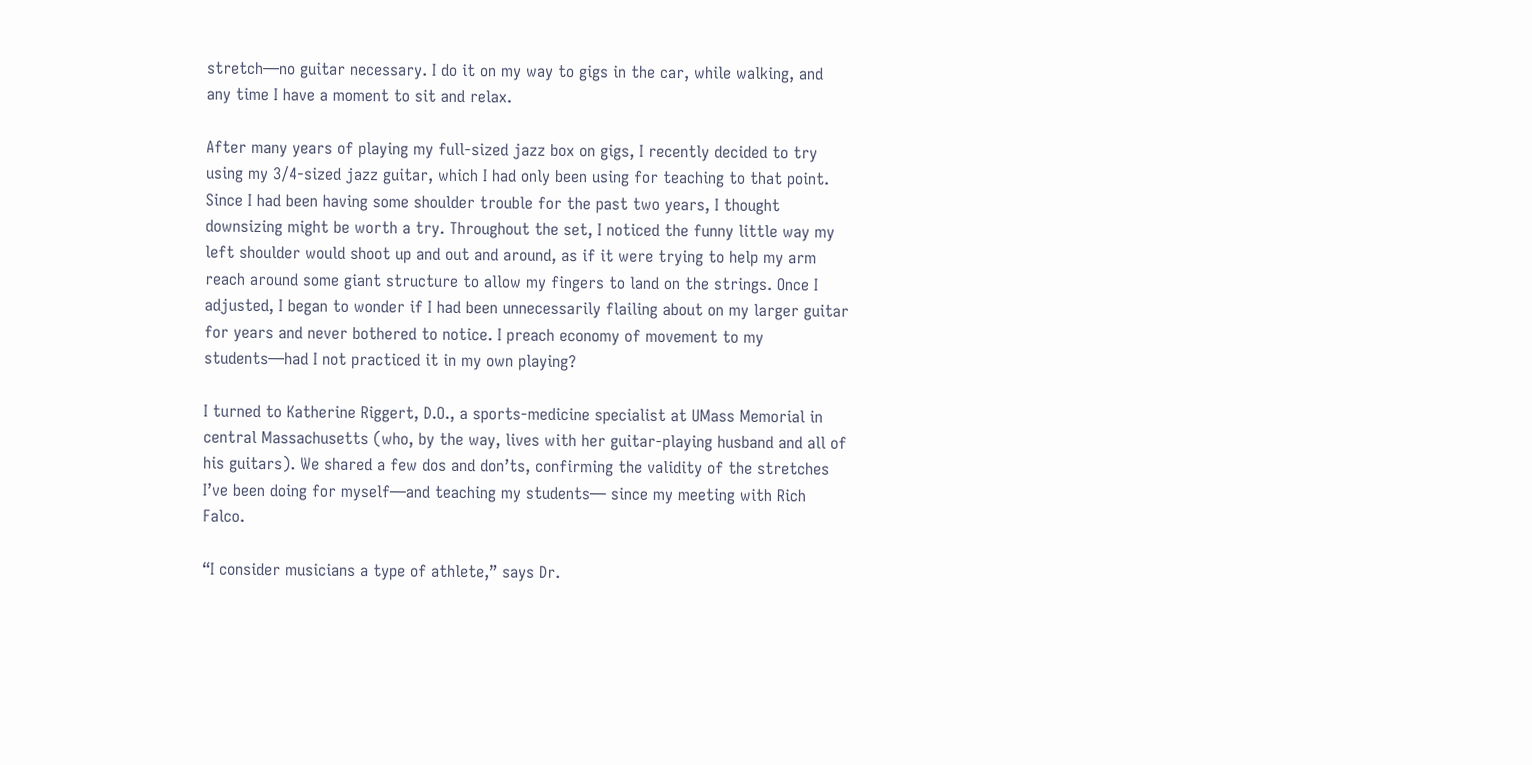stretch—no guitar necessary. I do it on my way to gigs in the car, while walking, and any time I have a moment to sit and relax.

After many years of playing my full-sized jazz box on gigs, I recently decided to try using my 3/4-sized jazz guitar, which I had only been using for teaching to that point. Since I had been having some shoulder trouble for the past two years, I thought downsizing might be worth a try. Throughout the set, I noticed the funny little way my left shoulder would shoot up and out and around, as if it were trying to help my arm reach around some giant structure to allow my fingers to land on the strings. Once I adjusted, I began to wonder if I had been unnecessarily flailing about on my larger guitar for years and never bothered to notice. I preach economy of movement to my students—had I not practiced it in my own playing?

I turned to Katherine Riggert, D.O., a sports-medicine specialist at UMass Memorial in central Massachusetts (who, by the way, lives with her guitar-playing husband and all of his guitars). We shared a few dos and don’ts, confirming the validity of the stretches I’ve been doing for myself—and teaching my students— since my meeting with Rich Falco.

“I consider musicians a type of athlete,” says Dr.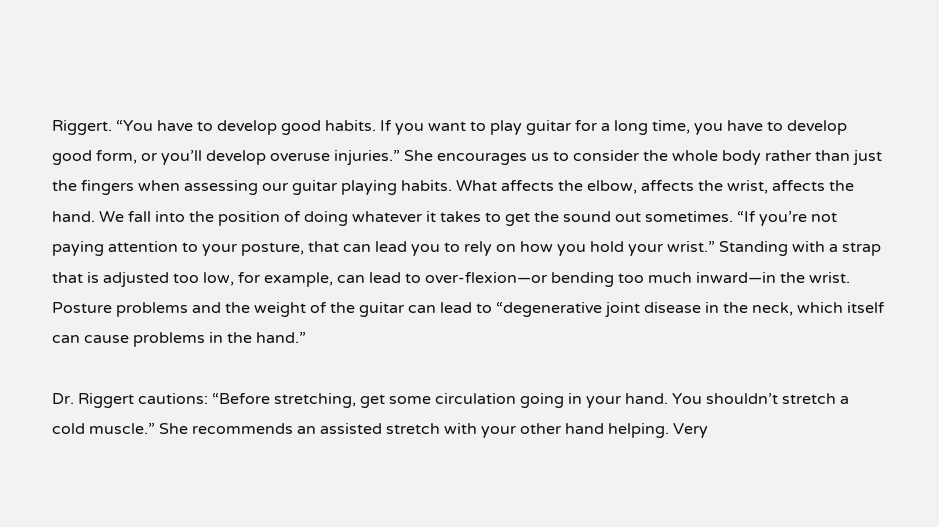Riggert. “You have to develop good habits. If you want to play guitar for a long time, you have to develop good form, or you’ll develop overuse injuries.” She encourages us to consider the whole body rather than just the fingers when assessing our guitar playing habits. What affects the elbow, affects the wrist, affects the hand. We fall into the position of doing whatever it takes to get the sound out sometimes. “If you’re not paying attention to your posture, that can lead you to rely on how you hold your wrist.” Standing with a strap that is adjusted too low, for example, can lead to over-flexion—or bending too much inward—in the wrist. Posture problems and the weight of the guitar can lead to “degenerative joint disease in the neck, which itself can cause problems in the hand.”

Dr. Riggert cautions: “Before stretching, get some circulation going in your hand. You shouldn’t stretch a cold muscle.” She recommends an assisted stretch with your other hand helping. Very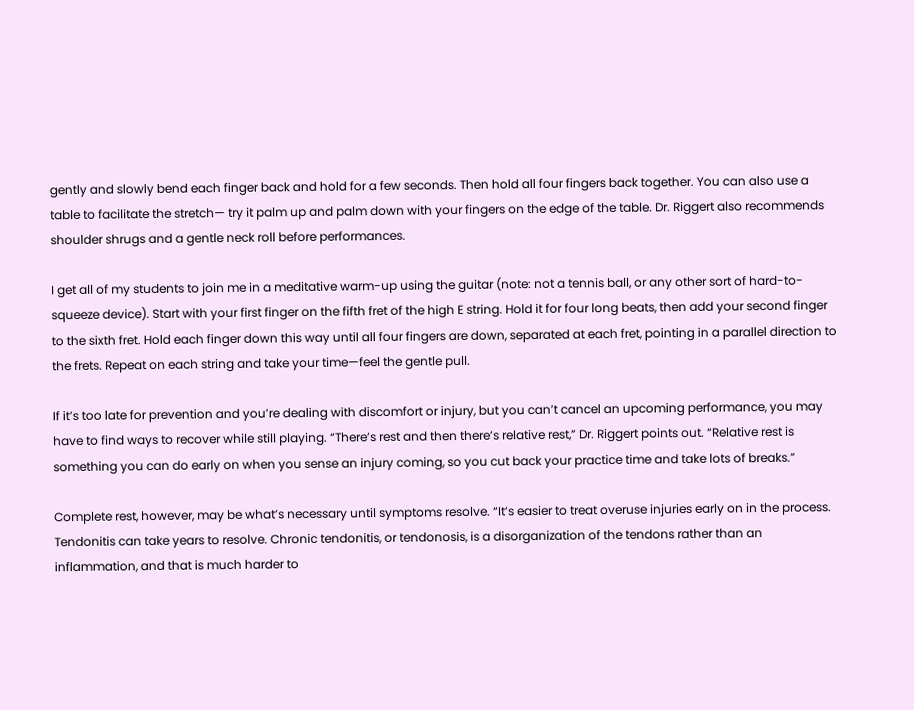gently and slowly bend each finger back and hold for a few seconds. Then hold all four fingers back together. You can also use a table to facilitate the stretch— try it palm up and palm down with your fingers on the edge of the table. Dr. Riggert also recommends shoulder shrugs and a gentle neck roll before performances.

I get all of my students to join me in a meditative warm-up using the guitar (note: not a tennis ball, or any other sort of hard-to-squeeze device). Start with your first finger on the fifth fret of the high E string. Hold it for four long beats, then add your second finger to the sixth fret. Hold each finger down this way until all four fingers are down, separated at each fret, pointing in a parallel direction to the frets. Repeat on each string and take your time—feel the gentle pull.

If it’s too late for prevention and you’re dealing with discomfort or injury, but you can’t cancel an upcoming performance, you may have to find ways to recover while still playing. “There’s rest and then there’s relative rest,” Dr. Riggert points out. “Relative rest is something you can do early on when you sense an injury coming, so you cut back your practice time and take lots of breaks.”

Complete rest, however, may be what’s necessary until symptoms resolve. “It’s easier to treat overuse injuries early on in the process. Tendonitis can take years to resolve. Chronic tendonitis, or tendonosis, is a disorganization of the tendons rather than an inflammation, and that is much harder to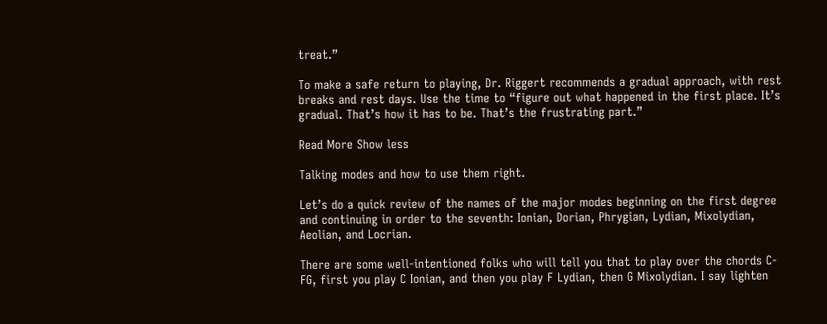treat.”

To make a safe return to playing, Dr. Riggert recommends a gradual approach, with rest breaks and rest days. Use the time to “figure out what happened in the first place. It’s gradual. That’s how it has to be. That’s the frustrating part.”

Read More Show less

Talking modes and how to use them right.

Let’s do a quick review of the names of the major modes beginning on the first degree and continuing in order to the seventh: Ionian, Dorian, Phrygian, Lydian, Mixolydian, Aeolian, and Locrian.

There are some well-intentioned folks who will tell you that to play over the chords C-FG, first you play C Ionian, and then you play F Lydian, then G Mixolydian. I say lighten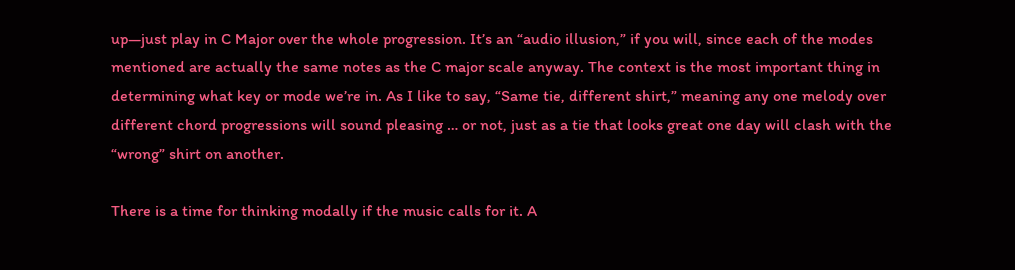up—just play in C Major over the whole progression. It’s an “audio illusion,” if you will, since each of the modes mentioned are actually the same notes as the C major scale anyway. The context is the most important thing in determining what key or mode we’re in. As I like to say, “Same tie, different shirt,” meaning any one melody over different chord progressions will sound pleasing … or not, just as a tie that looks great one day will clash with the “wrong” shirt on another.

There is a time for thinking modally if the music calls for it. A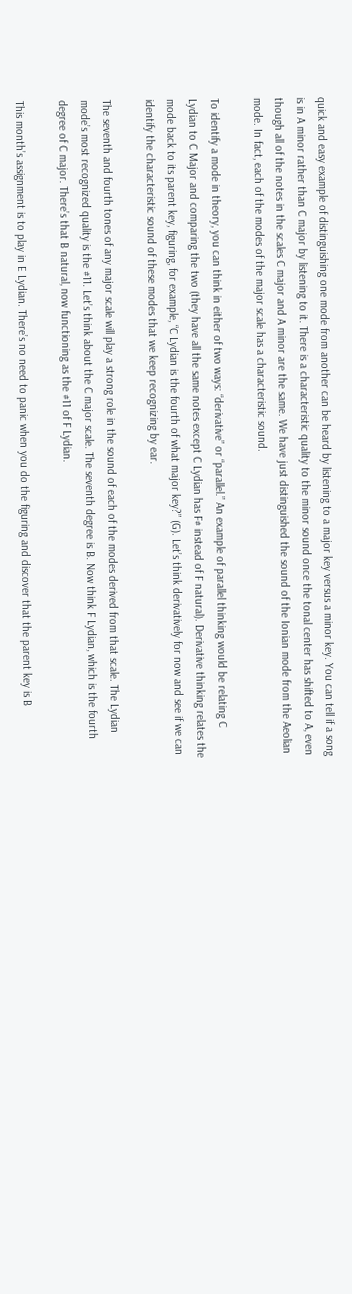quick and easy example of distinguishing one mode from another can be heard by listening to a major key versus a minor key. You can tell if a song is in A minor rather than C major by listening to it. There is a characteristic quality to the minor sound once the tonal center has shifted to A, even though all of the notes in the scales C major and A minor are the same. We have just distinguished the sound of the Ionian mode from the Aeolian mode. In fact, each of the modes of the major scale has a characteristic sound.

To identify a mode in theory, you can think in either of two ways: “derivative” or “parallel.” An example of parallel thinking would be relating C Lydian to C Major and comparing the two (they have all the same notes except C Lydian has F# instead of F natural). Derivative thinking relates the mode back to its parent key, figuring, for example, “C Lydian is the fourth of what major key?” (G). Let’s think derivatively for now and see if we can identify the characteristic sound of these modes that we keep recognizing by ear.

The seventh and fourth tones of any major scale will play a strong role in the sound of each of the modes derived from that scale. The Lydian mode’s most recognized quality is the #11. Let’s think about the C major scale. The seventh degree is B. Now think F Lydian, which is the fourth degree of C major. There’s that B natural, now functioning as the #11 of F Lydian.

This month’s assignment is to play in E Lydian. There’s no need to panic when you do the figuring and discover that the parent key is B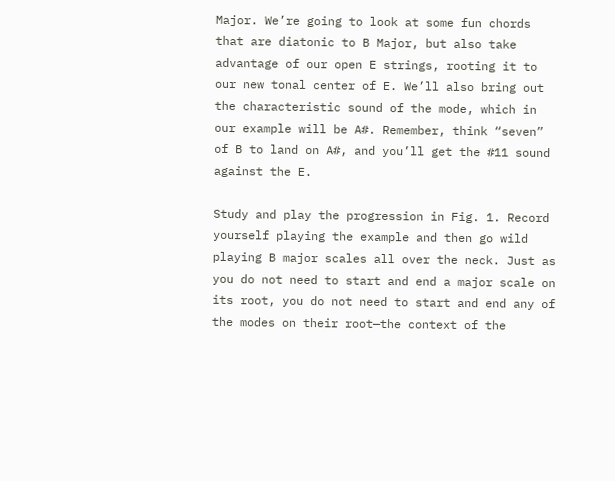Major. We’re going to look at some fun chords that are diatonic to B Major, but also take advantage of our open E strings, rooting it to our new tonal center of E. We’ll also bring out the characteristic sound of the mode, which in our example will be A#. Remember, think “seven” of B to land on A#, and you’ll get the #11 sound against the E.

Study and play the progression in Fig. 1. Record yourself playing the example and then go wild playing B major scales all over the neck. Just as you do not need to start and end a major scale on its root, you do not need to start and end any of the modes on their root—the context of the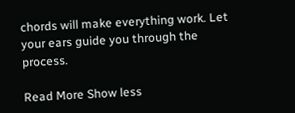chords will make everything work. Let your ears guide you through the process.

Read More Show less